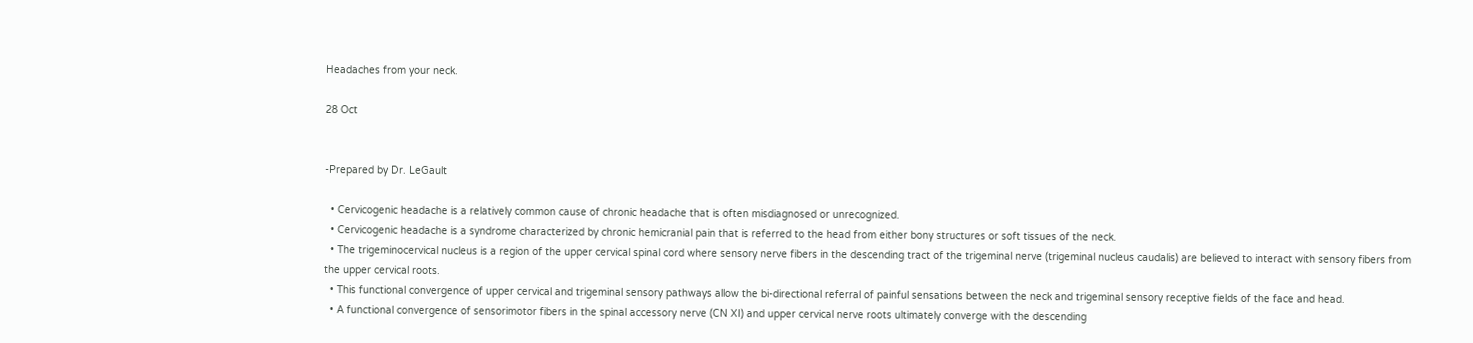Headaches from your neck.

28 Oct


-Prepared by Dr. LeGault

  • Cervicogenic headache is a relatively common cause of chronic headache that is often misdiagnosed or unrecognized.
  • Cervicogenic headache is a syndrome characterized by chronic hemicranial pain that is referred to the head from either bony structures or soft tissues of the neck.
  • The trigeminocervical nucleus is a region of the upper cervical spinal cord where sensory nerve fibers in the descending tract of the trigeminal nerve (trigeminal nucleus caudalis) are believed to interact with sensory fibers from the upper cervical roots.
  • This functional convergence of upper cervical and trigeminal sensory pathways allow the bi-directional referral of painful sensations between the neck and trigeminal sensory receptive fields of the face and head.
  • A functional convergence of sensorimotor fibers in the spinal accessory nerve (CN XI) and upper cervical nerve roots ultimately converge with the descending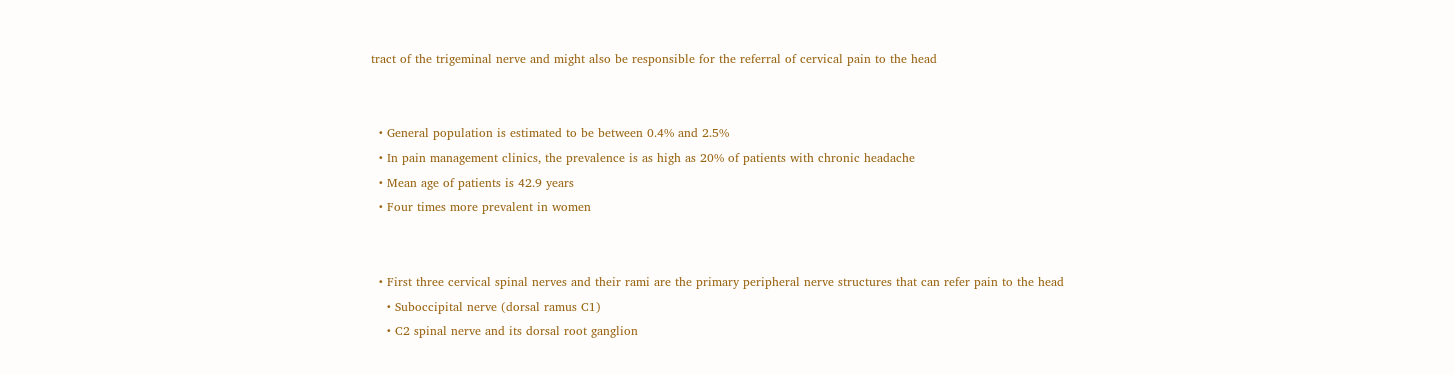tract of the trigeminal nerve and might also be responsible for the referral of cervical pain to the head


  • General population is estimated to be between 0.4% and 2.5%
  • In pain management clinics, the prevalence is as high as 20% of patients with chronic headache
  • Mean age of patients is 42.9 years
  • Four times more prevalent in women


  • First three cervical spinal nerves and their rami are the primary peripheral nerve structures that can refer pain to the head
    • Suboccipital nerve (dorsal ramus C1)
    • C2 spinal nerve and its dorsal root ganglion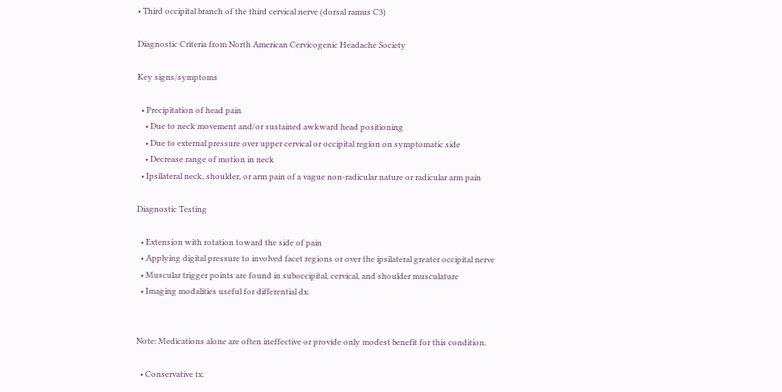• Third occipital branch of the third cervical nerve (dorsal ramus C3)

Diagnostic Criteria from North American Cervicogenic Headache Society

Key signs/symptoms

  • Precipitation of head pain
    • Due to neck movement and/or sustained awkward head positioning
    • Due to external pressure over upper cervical or occipital region on symptomatic side
    • Decrease range of motion in neck
  • Ipsilateral neck, shoulder, or arm pain of a vague non-radicular nature or radicular arm pain

Diagnostic Testing

  • Extension with rotation toward the side of pain
  • Applying digital pressure to involved facet regions or over the ipsilateral greater occipital nerve
  • Muscular trigger points are found in suboccipital, cervical, and shoulder musculature
  • Imaging modalities useful for differential dx.


Note: Medications alone are often ineffective or provide only modest benefit for this condition.

  • Conservative tx.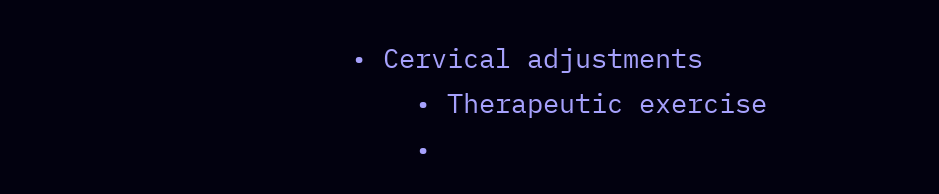• Cervical adjustments
    • Therapeutic exercise
    •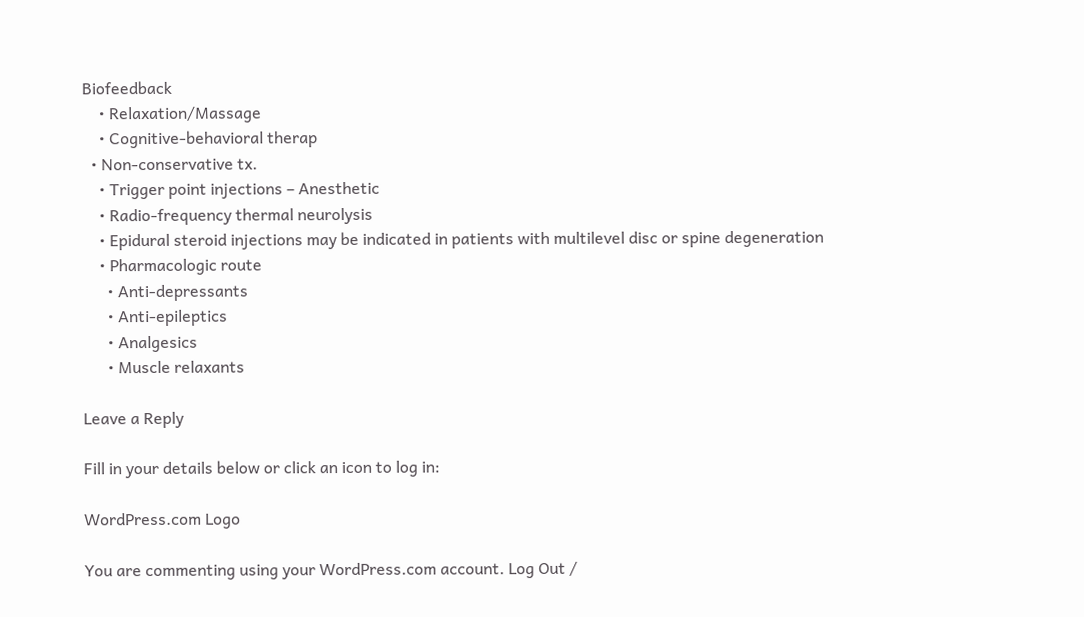Biofeedback
    • Relaxation/Massage
    • Cognitive-behavioral therap
  • Non-conservative tx.
    • Trigger point injections – Anesthetic
    • Radio-frequency thermal neurolysis
    • Epidural steroid injections may be indicated in patients with multilevel disc or spine degeneration
    • Pharmacologic route
      • Anti-depressants
      • Anti-epileptics
      • Analgesics
      • Muscle relaxants

Leave a Reply

Fill in your details below or click an icon to log in:

WordPress.com Logo

You are commenting using your WordPress.com account. Log Out /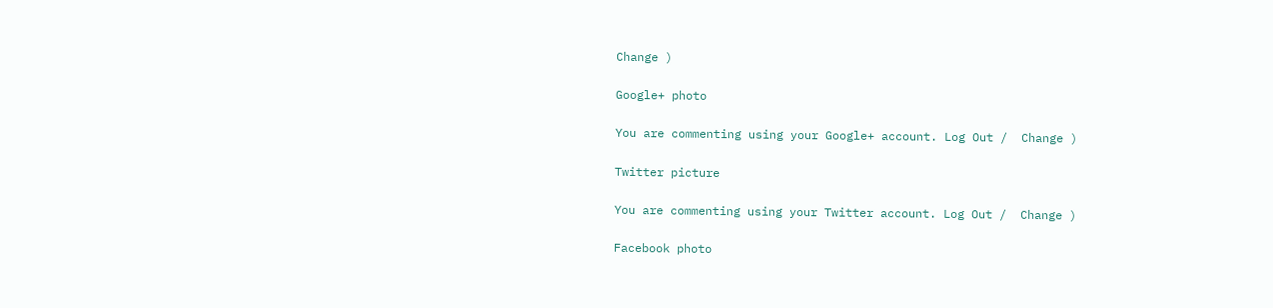Change )

Google+ photo

You are commenting using your Google+ account. Log Out /  Change )

Twitter picture

You are commenting using your Twitter account. Log Out /  Change )

Facebook photo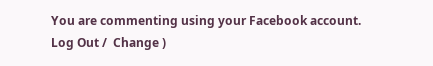You are commenting using your Facebook account. Log Out /  Change )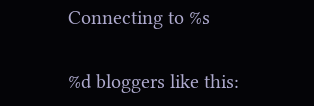Connecting to %s

%d bloggers like this: